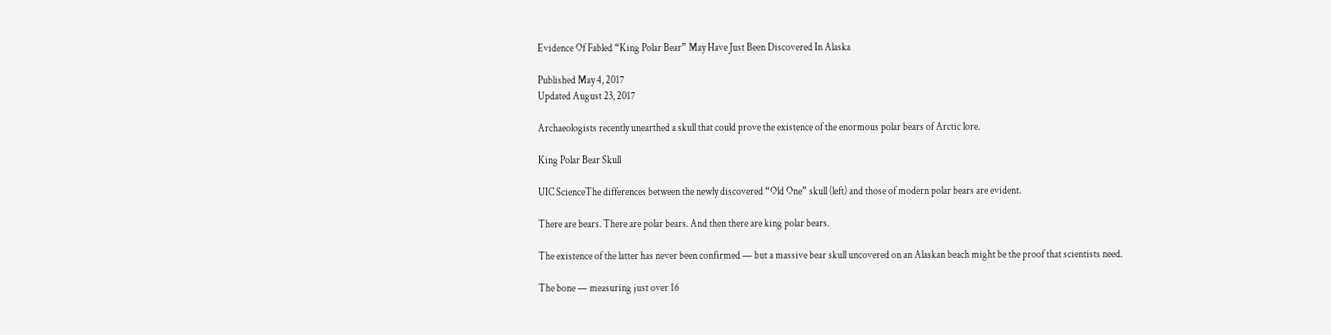Evidence Of Fabled “King Polar Bear” May Have Just Been Discovered In Alaska

Published May 4, 2017
Updated August 23, 2017

Archaeologists recently unearthed a skull that could prove the existence of the enormous polar bears of Arctic lore.

King Polar Bear Skull

UIC ScienceThe differences between the newly discovered “Old One” skull (left) and those of modern polar bears are evident.

There are bears. There are polar bears. And then there are king polar bears.

The existence of the latter has never been confirmed — but a massive bear skull uncovered on an Alaskan beach might be the proof that scientists need.

The bone — measuring just over 16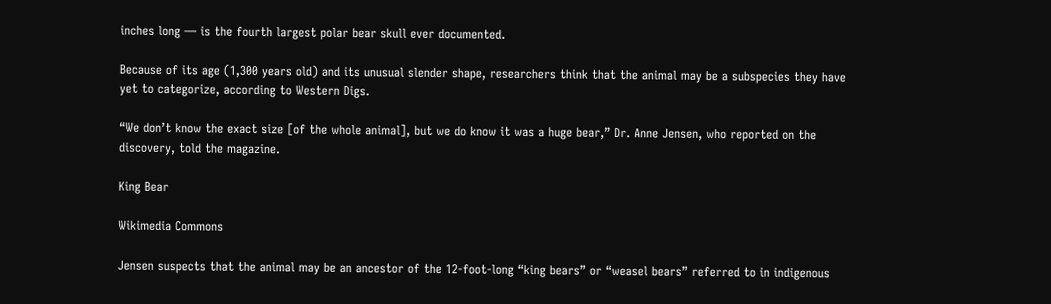inches long — is the fourth largest polar bear skull ever documented.

Because of its age (1,300 years old) and its unusual slender shape, researchers think that the animal may be a subspecies they have yet to categorize, according to Western Digs.

“We don’t know the exact size [of the whole animal], but we do know it was a huge bear,” Dr. Anne Jensen, who reported on the discovery, told the magazine.

King Bear

Wikimedia Commons

Jensen suspects that the animal may be an ancestor of the 12-foot-long “king bears” or “weasel bears” referred to in indigenous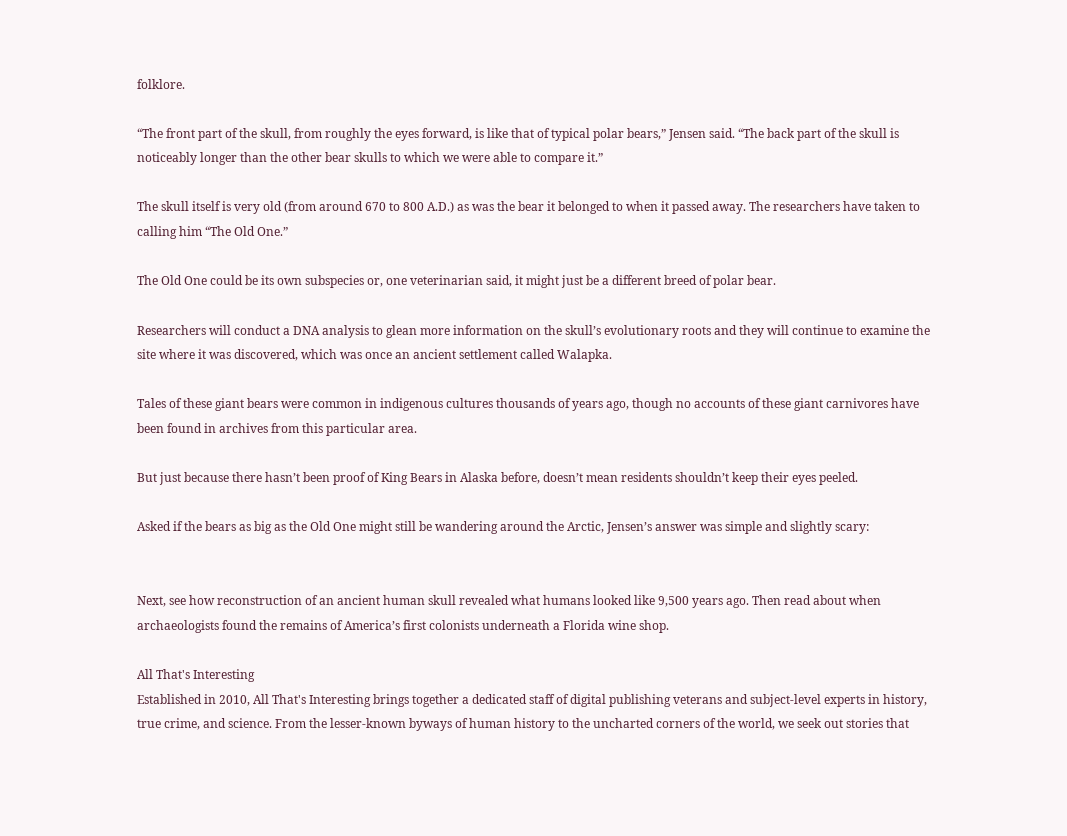folklore.

“The front part of the skull, from roughly the eyes forward, is like that of typical polar bears,” Jensen said. “The back part of the skull is noticeably longer than the other bear skulls to which we were able to compare it.”

The skull itself is very old (from around 670 to 800 A.D.) as was the bear it belonged to when it passed away. The researchers have taken to calling him “The Old One.”

The Old One could be its own subspecies or, one veterinarian said, it might just be a different breed of polar bear.

Researchers will conduct a DNA analysis to glean more information on the skull’s evolutionary roots and they will continue to examine the site where it was discovered, which was once an ancient settlement called Walapka.

Tales of these giant bears were common in indigenous cultures thousands of years ago, though no accounts of these giant carnivores have been found in archives from this particular area.

But just because there hasn’t been proof of King Bears in Alaska before, doesn’t mean residents shouldn’t keep their eyes peeled.

Asked if the bears as big as the Old One might still be wandering around the Arctic, Jensen’s answer was simple and slightly scary:


Next, see how reconstruction of an ancient human skull revealed what humans looked like 9,500 years ago. Then read about when archaeologists found the remains of America’s first colonists underneath a Florida wine shop.

All That's Interesting
Established in 2010, All That's Interesting brings together a dedicated staff of digital publishing veterans and subject-level experts in history, true crime, and science. From the lesser-known byways of human history to the uncharted corners of the world, we seek out stories that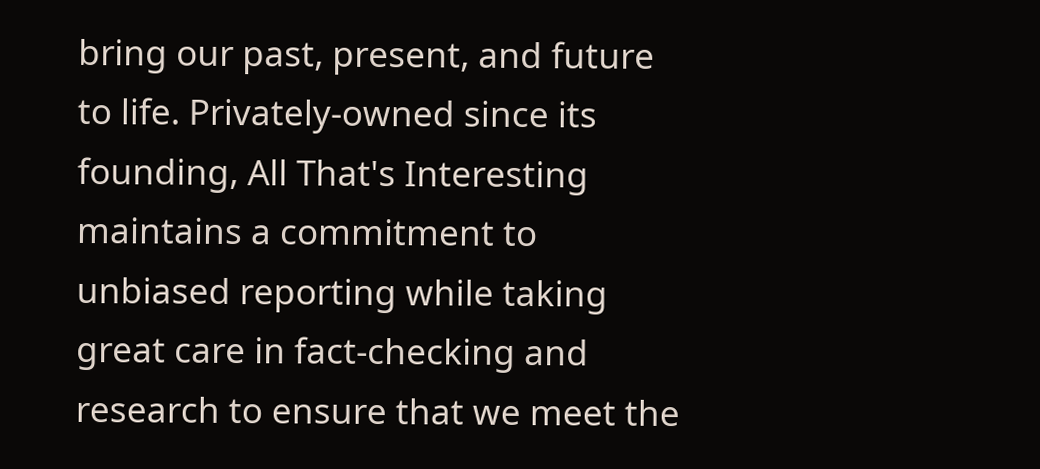bring our past, present, and future to life. Privately-owned since its founding, All That's Interesting maintains a commitment to unbiased reporting while taking great care in fact-checking and research to ensure that we meet the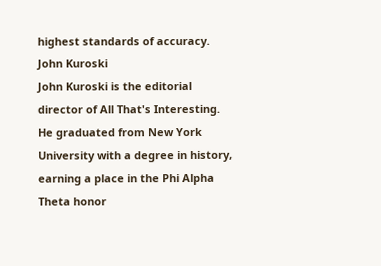highest standards of accuracy.
John Kuroski
John Kuroski is the editorial director of All That's Interesting. He graduated from New York University with a degree in history, earning a place in the Phi Alpha Theta honor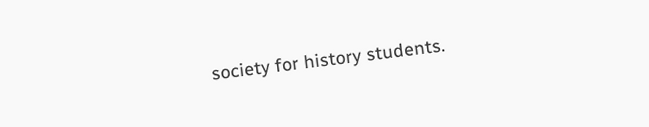society for history students.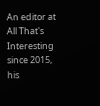An editor at All That's Interesting since 2015, his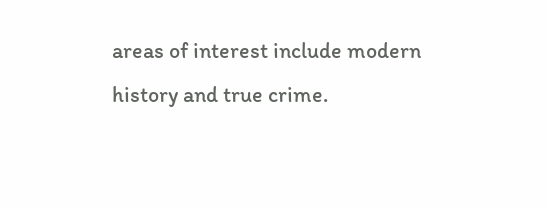areas of interest include modern history and true crime.